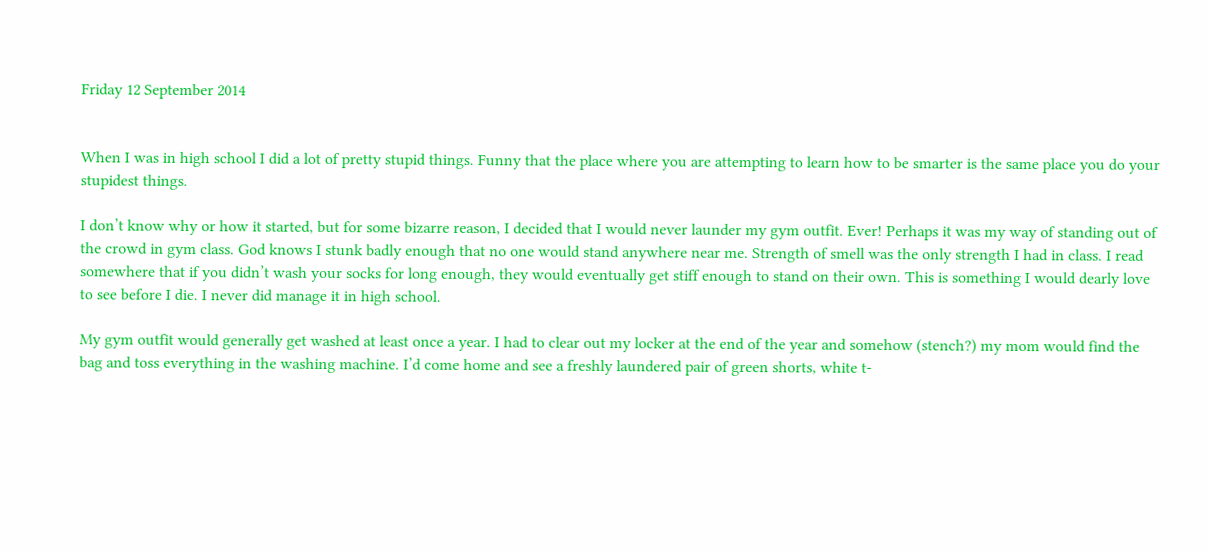Friday 12 September 2014


When I was in high school I did a lot of pretty stupid things. Funny that the place where you are attempting to learn how to be smarter is the same place you do your stupidest things.

I don’t know why or how it started, but for some bizarre reason, I decided that I would never launder my gym outfit. Ever! Perhaps it was my way of standing out of the crowd in gym class. God knows I stunk badly enough that no one would stand anywhere near me. Strength of smell was the only strength I had in class. I read somewhere that if you didn’t wash your socks for long enough, they would eventually get stiff enough to stand on their own. This is something I would dearly love to see before I die. I never did manage it in high school.

My gym outfit would generally get washed at least once a year. I had to clear out my locker at the end of the year and somehow (stench?) my mom would find the bag and toss everything in the washing machine. I’d come home and see a freshly laundered pair of green shorts, white t-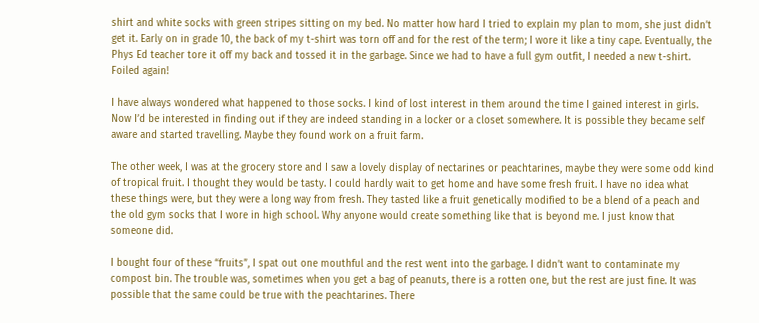shirt and white socks with green stripes sitting on my bed. No matter how hard I tried to explain my plan to mom, she just didn’t get it. Early on in grade 10, the back of my t-shirt was torn off and for the rest of the term; I wore it like a tiny cape. Eventually, the Phys Ed teacher tore it off my back and tossed it in the garbage. Since we had to have a full gym outfit, I needed a new t-shirt. Foiled again!

I have always wondered what happened to those socks. I kind of lost interest in them around the time I gained interest in girls. Now I’d be interested in finding out if they are indeed standing in a locker or a closet somewhere. It is possible they became self aware and started travelling. Maybe they found work on a fruit farm.

The other week, I was at the grocery store and I saw a lovely display of nectarines or peachtarines, maybe they were some odd kind of tropical fruit. I thought they would be tasty. I could hardly wait to get home and have some fresh fruit. I have no idea what these things were, but they were a long way from fresh. They tasted like a fruit genetically modified to be a blend of a peach and the old gym socks that I wore in high school. Why anyone would create something like that is beyond me. I just know that someone did.

I bought four of these “fruits”, I spat out one mouthful and the rest went into the garbage. I didn’t want to contaminate my compost bin. The trouble was, sometimes when you get a bag of peanuts, there is a rotten one, but the rest are just fine. It was possible that the same could be true with the peachtarines. There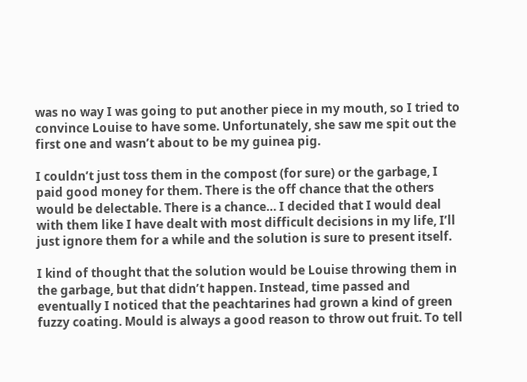was no way I was going to put another piece in my mouth, so I tried to convince Louise to have some. Unfortunately, she saw me spit out the first one and wasn’t about to be my guinea pig.

I couldn’t just toss them in the compost (for sure) or the garbage, I paid good money for them. There is the off chance that the others would be delectable. There is a chance… I decided that I would deal with them like I have dealt with most difficult decisions in my life, I’ll just ignore them for a while and the solution is sure to present itself.

I kind of thought that the solution would be Louise throwing them in the garbage, but that didn’t happen. Instead, time passed and eventually I noticed that the peachtarines had grown a kind of green fuzzy coating. Mould is always a good reason to throw out fruit. To tell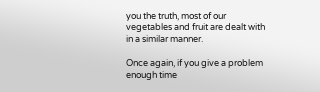you the truth, most of our vegetables and fruit are dealt with in a similar manner.

Once again, if you give a problem enough time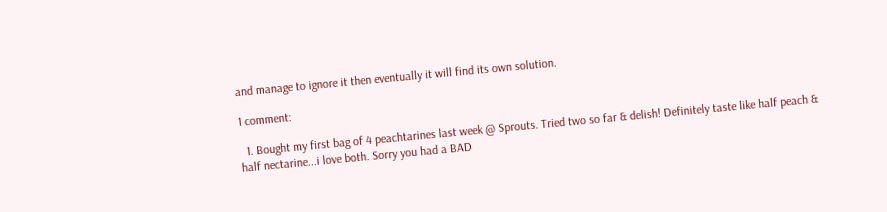and manage to ignore it then eventually it will find its own solution.

1 comment:

  1. Bought my first bag of 4 peachtarines last week @ Sprouts. Tried two so far & delish! Definitely taste like half peach & half nectarine...i love both. Sorry you had a BAD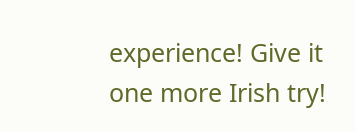experience! Give it one more Irish try!